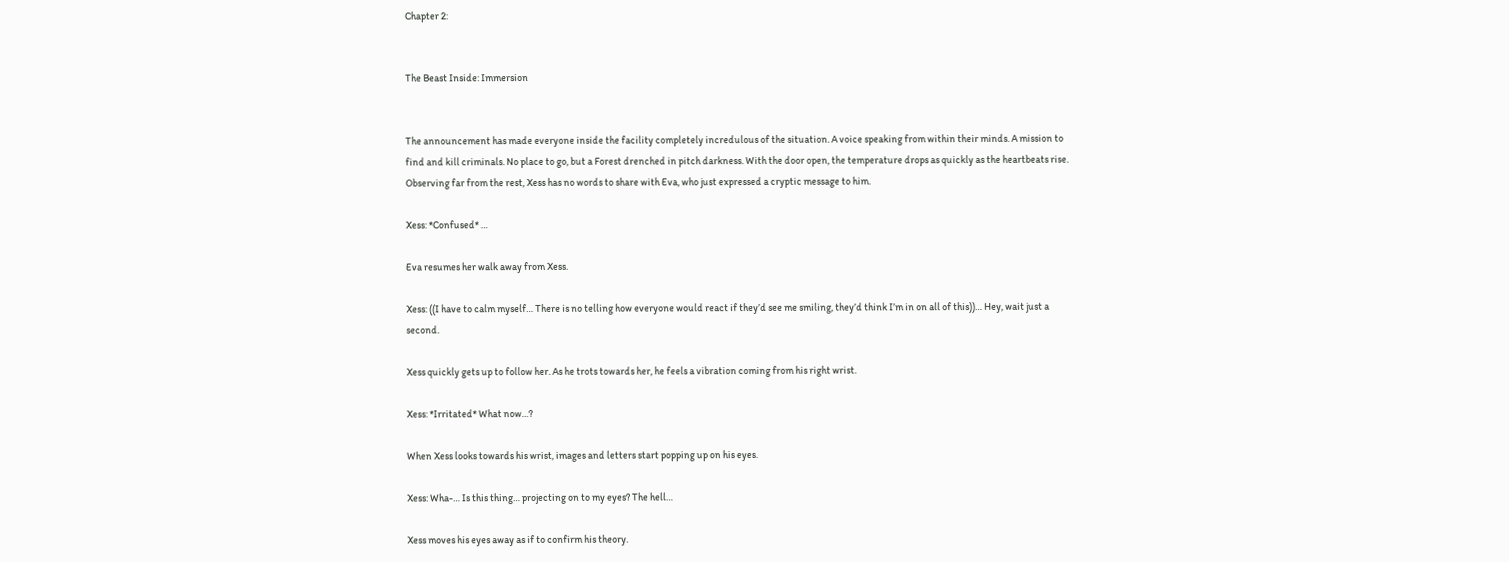Chapter 2:


The Beast Inside: Immersion


The announcement has made everyone inside the facility completely incredulous of the situation. A voice speaking from within their minds. A mission to find and kill criminals. No place to go, but a Forest drenched in pitch darkness. With the door open, the temperature drops as quickly as the heartbeats rise. Observing far from the rest, Xess has no words to share with Eva, who just expressed a cryptic message to him.

Xess: *Confused* …

Eva resumes her walk away from Xess.

Xess: ((I have to calm myself… There is no telling how everyone would react if they’d see me smiling, they’d think I’m in on all of this))… Hey, wait just a second.

Xess quickly gets up to follow her. As he trots towards her, he feels a vibration coming from his right wrist.

Xess: *Irritated* What now…?

When Xess looks towards his wrist, images and letters start popping up on his eyes.

Xess: Wha-… Is this thing… projecting on to my eyes? The hell…

Xess moves his eyes away as if to confirm his theory.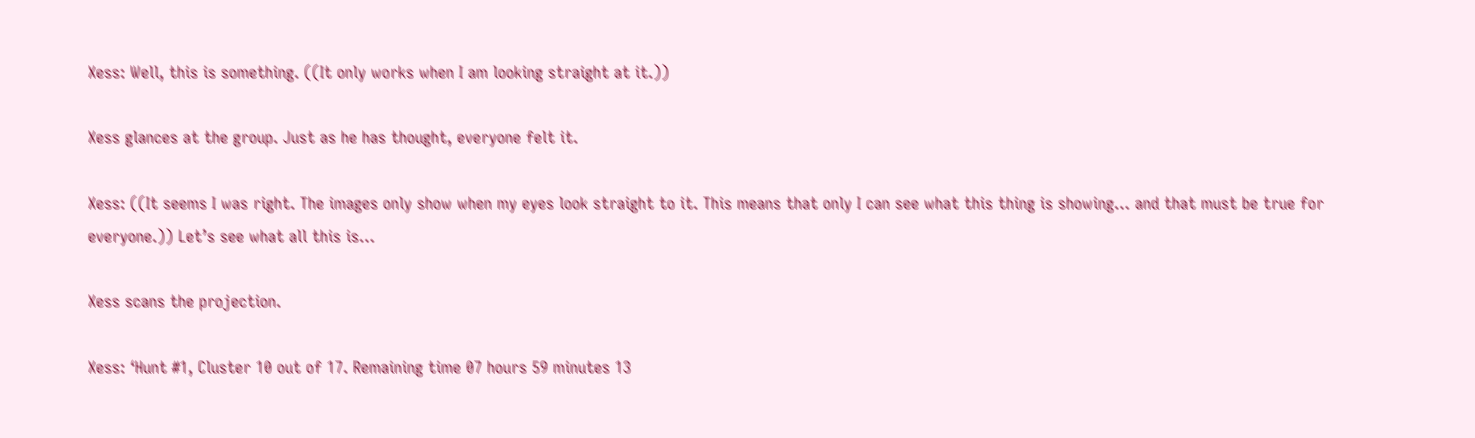Xess: Well, this is something. ((It only works when I am looking straight at it.))

Xess glances at the group. Just as he has thought, everyone felt it.

Xess: ((It seems I was right. The images only show when my eyes look straight to it. This means that only I can see what this thing is showing… and that must be true for everyone.)) Let’s see what all this is…

Xess scans the projection.

Xess: ‘Hunt #1, Cluster 10 out of 17. Remaining time 07 hours 59 minutes 13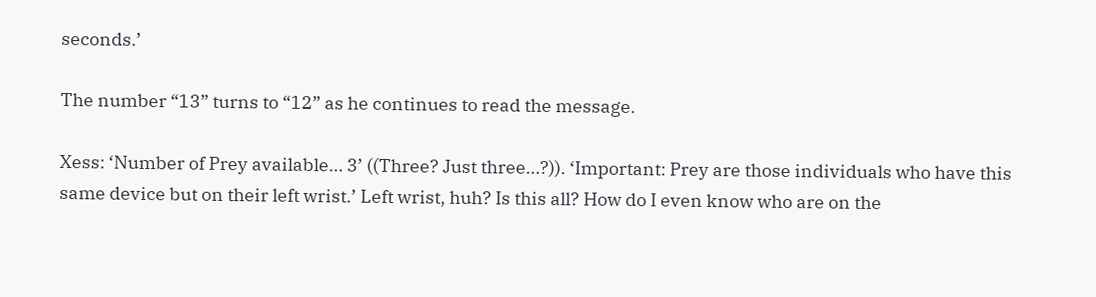seconds.’

The number “13” turns to “12” as he continues to read the message.

Xess: ‘Number of Prey available… 3’ ((Three? Just three…?)). ‘Important: Prey are those individuals who have this same device but on their left wrist.’ Left wrist, huh? Is this all? How do I even know who are on the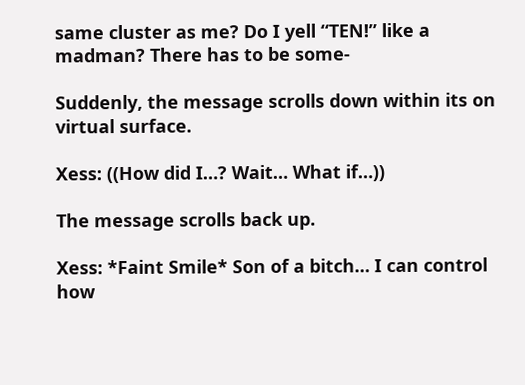same cluster as me? Do I yell “TEN!” like a madman? There has to be some-

Suddenly, the message scrolls down within its on virtual surface.

Xess: ((How did I…? Wait… What if…))

The message scrolls back up.

Xess: *Faint Smile* Son of a bitch… I can control how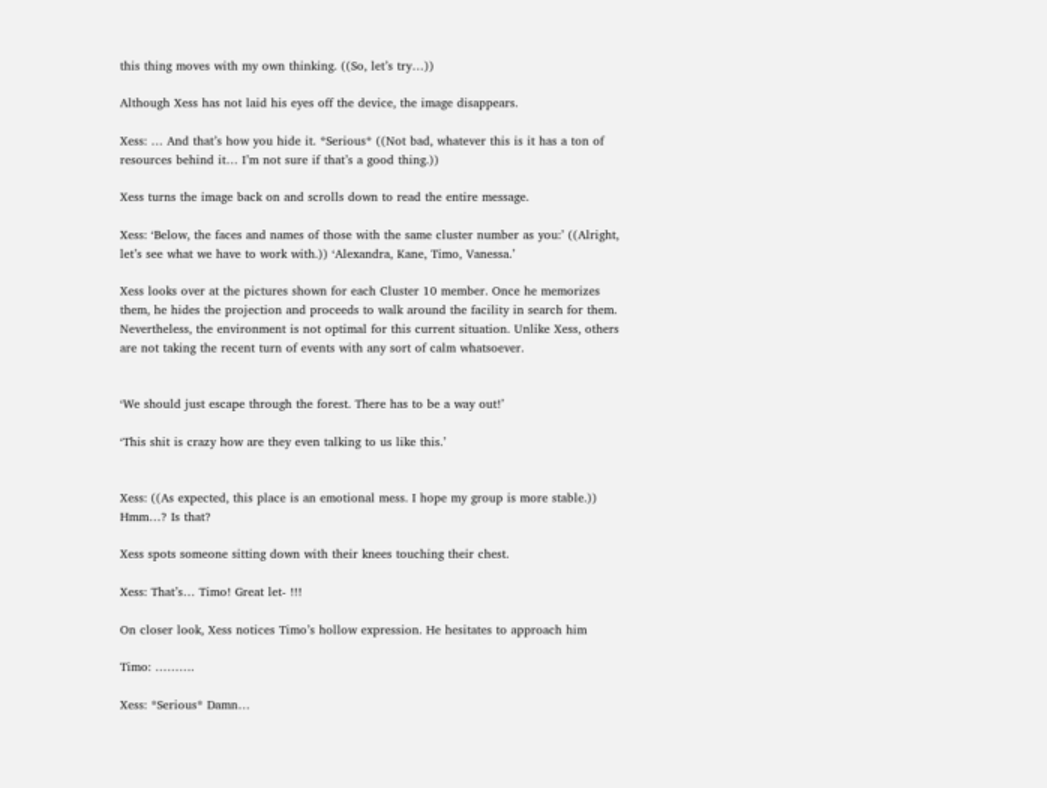this thing moves with my own thinking. ((So, let’s try…))

Although Xess has not laid his eyes off the device, the image disappears.

Xess: … And that’s how you hide it. *Serious* ((Not bad, whatever this is it has a ton of resources behind it… I’m not sure if that’s a good thing.))

Xess turns the image back on and scrolls down to read the entire message.

Xess: ‘Below, the faces and names of those with the same cluster number as you:’ ((Alright, let’s see what we have to work with.)) ‘Alexandra, Kane, Timo, Vanessa.’

Xess looks over at the pictures shown for each Cluster 10 member. Once he memorizes them, he hides the projection and proceeds to walk around the facility in search for them. Nevertheless, the environment is not optimal for this current situation. Unlike Xess, others are not taking the recent turn of events with any sort of calm whatsoever.


‘We should just escape through the forest. There has to be a way out!’

‘This shit is crazy how are they even talking to us like this.’


Xess: ((As expected, this place is an emotional mess. I hope my group is more stable.)) Hmm…? Is that?

Xess spots someone sitting down with their knees touching their chest.

Xess: That’s… Timo! Great let- !!!

On closer look, Xess notices Timo’s hollow expression. He hesitates to approach him

Timo: ……….

Xess: *Serious* Damn…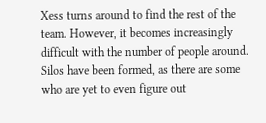Xess turns around to find the rest of the team. However, it becomes increasingly difficult with the number of people around. Silos have been formed, as there are some who are yet to even figure out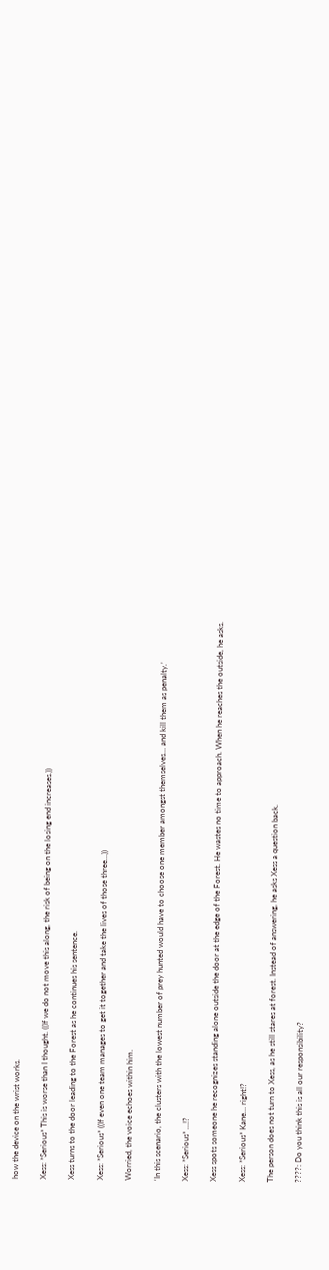how the device on the wrist works.

Xess: *Serious* This is worse than I thought. ((If we do not move this along, the risk of being on the losing end increases.))

Xess turns to the door leading to the Forest as he continues his sentence.

Xess: *Serious* ((If even one team manages to get it together and take the lives of those three…))

Worried, the voice echoes within him.

‘In this scenario, the clusters with the lowest number of prey hunted would have to choose one member amongst themselves… and kill them as penalty.’

Xess: *Serious* …!?

Xess spots someone he recognizes standing alone outside the door at the edge of the Forest. He wastes no time to approach. When he reaches the outside, he asks.

Xess: *Serious* Kane… right!?

The person does not turn to Xess, as he still stares at forest. Instead of answering, he asks Xess a question back.

????: Do you think this is all our responsibility?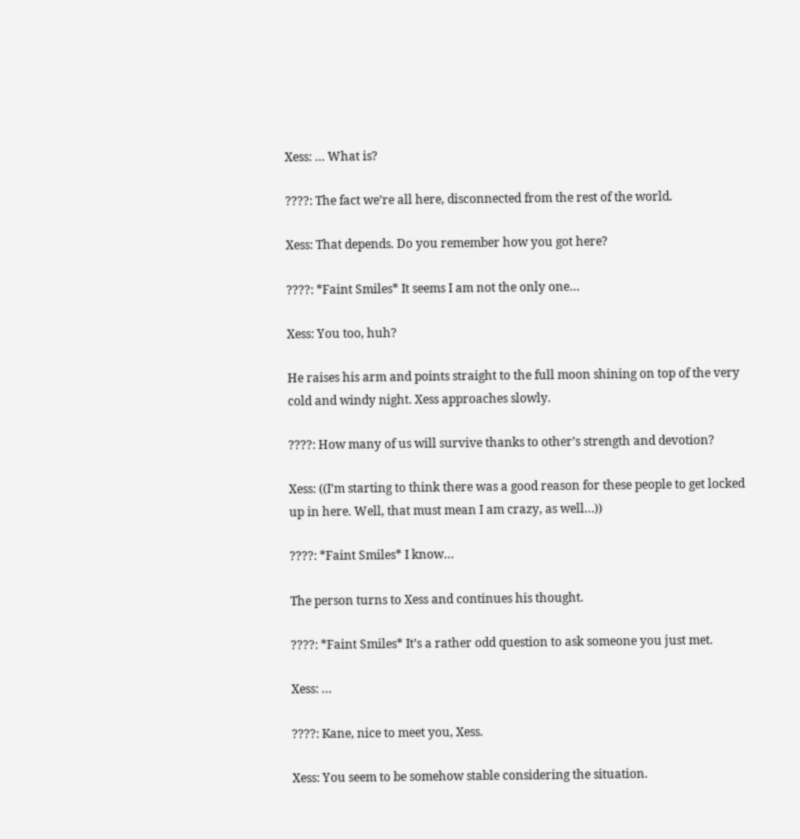Xess: … What is?

????: The fact we’re all here, disconnected from the rest of the world.

Xess: That depends. Do you remember how you got here?

????: *Faint Smiles* It seems I am not the only one…

Xess: You too, huh?

He raises his arm and points straight to the full moon shining on top of the very cold and windy night. Xess approaches slowly.

????: How many of us will survive thanks to other’s strength and devotion?

Xess: ((I’m starting to think there was a good reason for these people to get locked up in here. Well, that must mean I am crazy, as well…))

????: *Faint Smiles* I know…

The person turns to Xess and continues his thought.

????: *Faint Smiles* It’s a rather odd question to ask someone you just met.

Xess: …

????: Kane, nice to meet you, Xess.

Xess: You seem to be somehow stable considering the situation.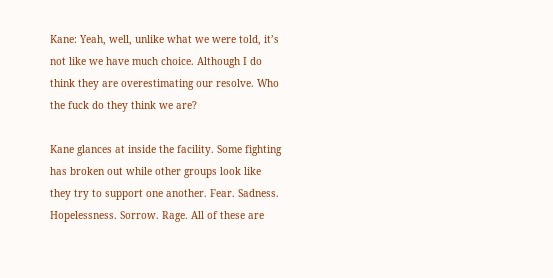Kane: Yeah, well, unlike what we were told, it’s not like we have much choice. Although I do think they are overestimating our resolve. Who the fuck do they think we are?

Kane glances at inside the facility. Some fighting has broken out while other groups look like they try to support one another. Fear. Sadness. Hopelessness. Sorrow. Rage. All of these are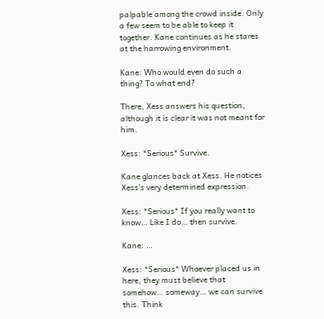palpable among the crowd inside. Only a few seem to be able to keep it together. Kane continues as he stares at the harrowing environment.

Kane: Who would even do such a thing? To what end?

There, Xess answers his question, although it is clear it was not meant for him.

Xess: *Serious* Survive.

Kane glances back at Xess. He notices Xess’s very determined expression.

Xess: *Serious* If you really want to know… Like I do… then survive.

Kane: …

Xess: *Serious* Whoever placed us in here, they must believe that somehow… someway… we can survive this. Think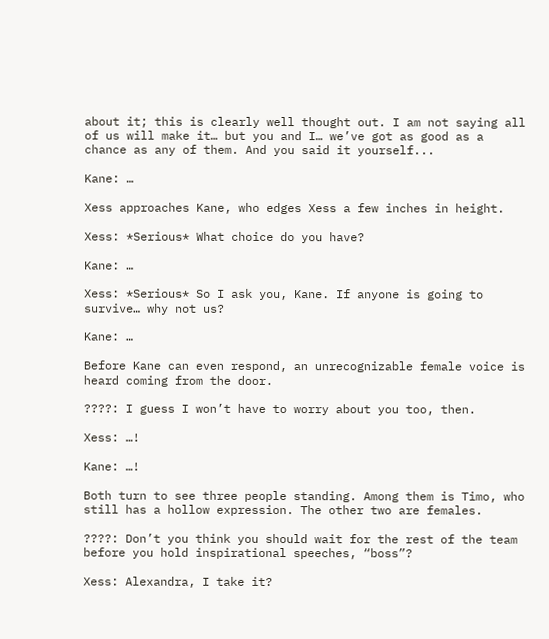about it; this is clearly well thought out. I am not saying all of us will make it… but you and I… we’ve got as good as a chance as any of them. And you said it yourself...

Kane: …

Xess approaches Kane, who edges Xess a few inches in height.

Xess: *Serious* What choice do you have?

Kane: …

Xess: *Serious* So I ask you, Kane. If anyone is going to survive… why not us?

Kane: …

Before Kane can even respond, an unrecognizable female voice is heard coming from the door.

????: I guess I won’t have to worry about you too, then.

Xess: …!

Kane: …!

Both turn to see three people standing. Among them is Timo, who still has a hollow expression. The other two are females.

????: Don’t you think you should wait for the rest of the team before you hold inspirational speeches, “boss”?

Xess: Alexandra, I take it?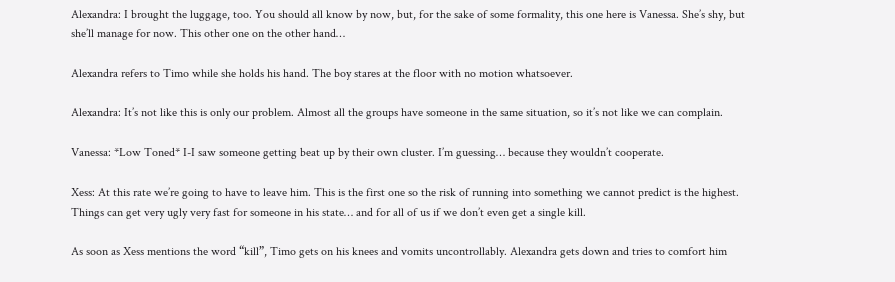Alexandra: I brought the luggage, too. You should all know by now, but, for the sake of some formality, this one here is Vanessa. She’s shy, but she’ll manage for now. This other one on the other hand…

Alexandra refers to Timo while she holds his hand. The boy stares at the floor with no motion whatsoever.

Alexandra: It’s not like this is only our problem. Almost all the groups have someone in the same situation, so it’s not like we can complain.

Vanessa: *Low Toned* I-I saw someone getting beat up by their own cluster. I’m guessing… because they wouldn’t cooperate.

Xess: At this rate we’re going to have to leave him. This is the first one so the risk of running into something we cannot predict is the highest. Things can get very ugly very fast for someone in his state… and for all of us if we don’t even get a single kill.

As soon as Xess mentions the word “kill”, Timo gets on his knees and vomits uncontrollably. Alexandra gets down and tries to comfort him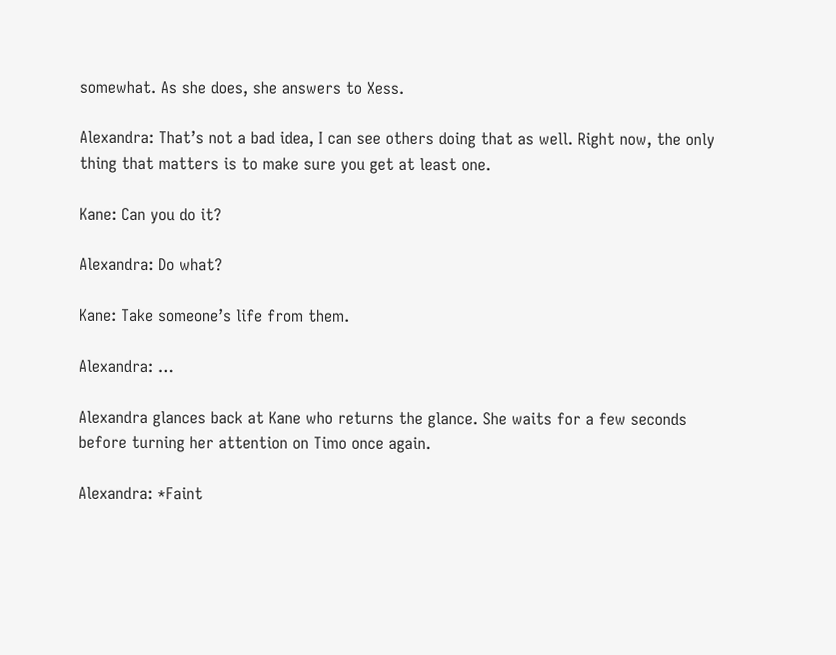somewhat. As she does, she answers to Xess.

Alexandra: That’s not a bad idea, I can see others doing that as well. Right now, the only thing that matters is to make sure you get at least one.

Kane: Can you do it?

Alexandra: Do what?

Kane: Take someone’s life from them.

Alexandra: …

Alexandra glances back at Kane who returns the glance. She waits for a few seconds before turning her attention on Timo once again.

Alexandra: *Faint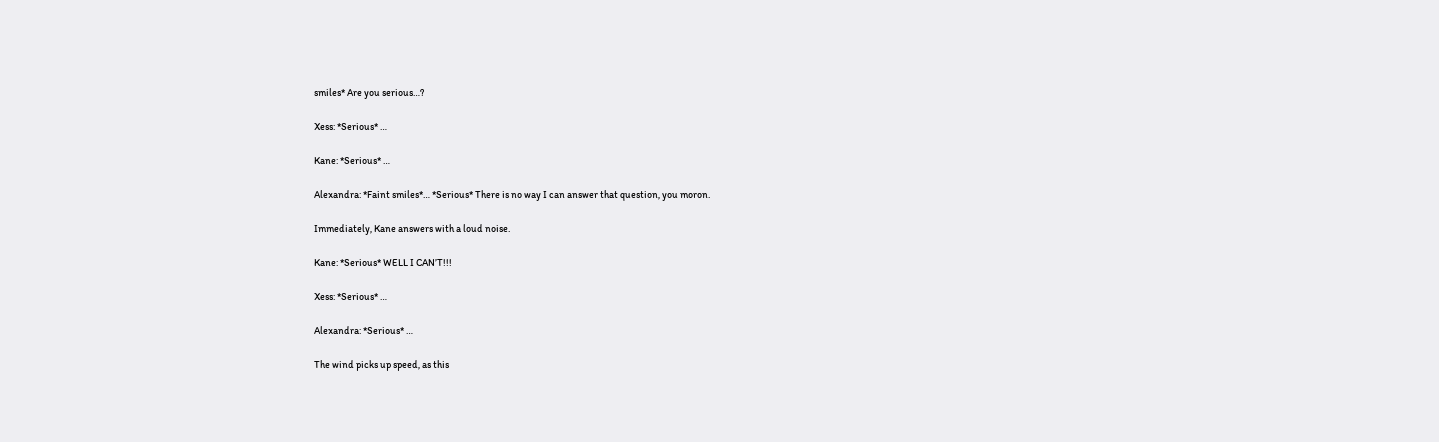smiles* Are you serious…?

Xess: *Serious* …

Kane: *Serious* …

Alexandra: *Faint smiles*… *Serious* There is no way I can answer that question, you moron.

Immediately, Kane answers with a loud noise.

Kane: *Serious* WELL I CAN’T!!!

Xess: *Serious* …

Alexandra: *Serious* …

The wind picks up speed, as this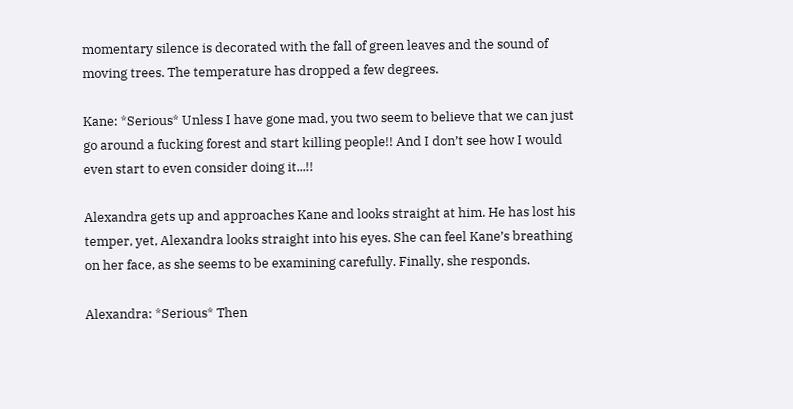momentary silence is decorated with the fall of green leaves and the sound of moving trees. The temperature has dropped a few degrees.

Kane: *Serious* Unless I have gone mad, you two seem to believe that we can just go around a fucking forest and start killing people!! And I don’t see how I would even start to even consider doing it...!!

Alexandra gets up and approaches Kane and looks straight at him. He has lost his temper, yet, Alexandra looks straight into his eyes. She can feel Kane’s breathing on her face, as she seems to be examining carefully. Finally, she responds.

Alexandra: *Serious* Then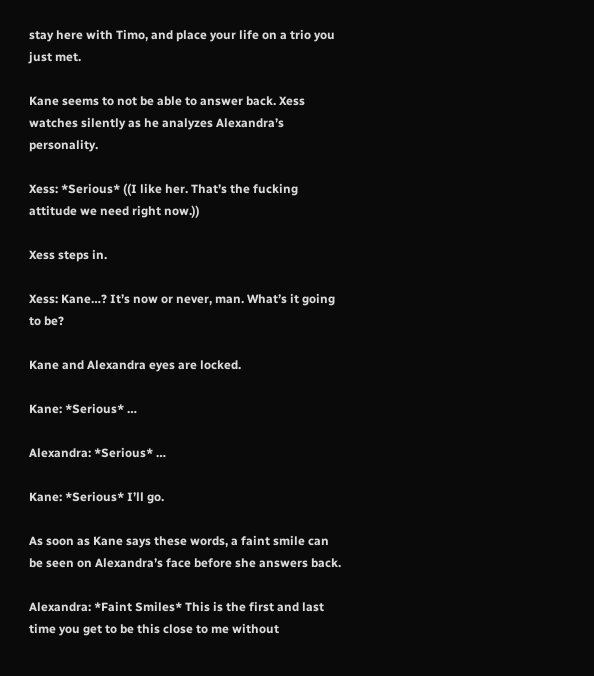stay here with Timo, and place your life on a trio you just met.

Kane seems to not be able to answer back. Xess watches silently as he analyzes Alexandra’s personality.

Xess: *Serious* ((I like her. That’s the fucking attitude we need right now.))

Xess steps in.

Xess: Kane…? It’s now or never, man. What’s it going to be?

Kane and Alexandra eyes are locked.

Kane: *Serious* …

Alexandra: *Serious* …

Kane: *Serious* I’ll go.

As soon as Kane says these words, a faint smile can be seen on Alexandra’s face before she answers back.

Alexandra: *Faint Smiles* This is the first and last time you get to be this close to me without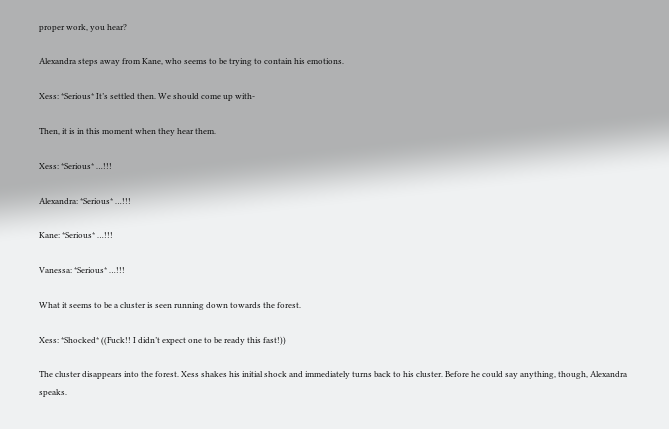proper work, you hear?

Alexandra steps away from Kane, who seems to be trying to contain his emotions.

Xess: *Serious* It’s settled then. We should come up with-

Then, it is in this moment when they hear them.

Xess: *Serious* …!!!

Alexandra: *Serious* …!!!

Kane: *Serious* …!!!

Vanessa: *Serious* …!!!

What it seems to be a cluster is seen running down towards the forest.

Xess: *Shocked* ((Fuck!! I didn’t expect one to be ready this fast!))

The cluster disappears into the forest. Xess shakes his initial shock and immediately turns back to his cluster. Before he could say anything, though, Alexandra speaks.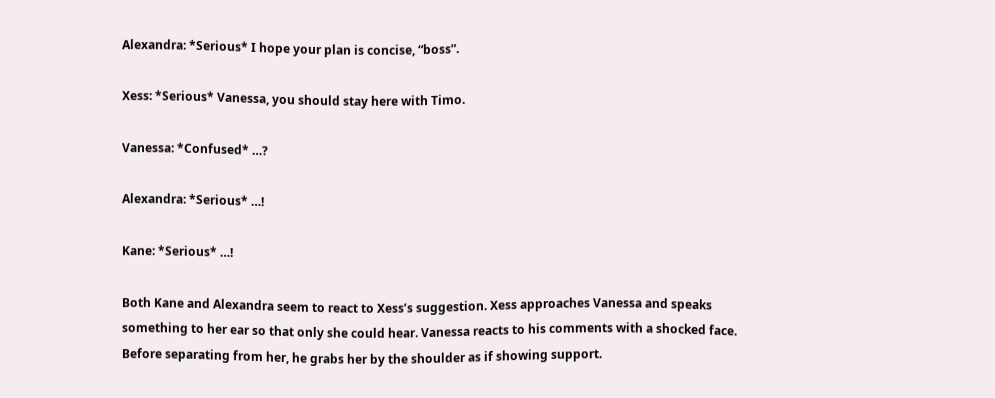Alexandra: *Serious* I hope your plan is concise, “boss”.

Xess: *Serious* Vanessa, you should stay here with Timo.

Vanessa: *Confused* …?

Alexandra: *Serious* …!

Kane: *Serious* …!

Both Kane and Alexandra seem to react to Xess’s suggestion. Xess approaches Vanessa and speaks something to her ear so that only she could hear. Vanessa reacts to his comments with a shocked face. Before separating from her, he grabs her by the shoulder as if showing support.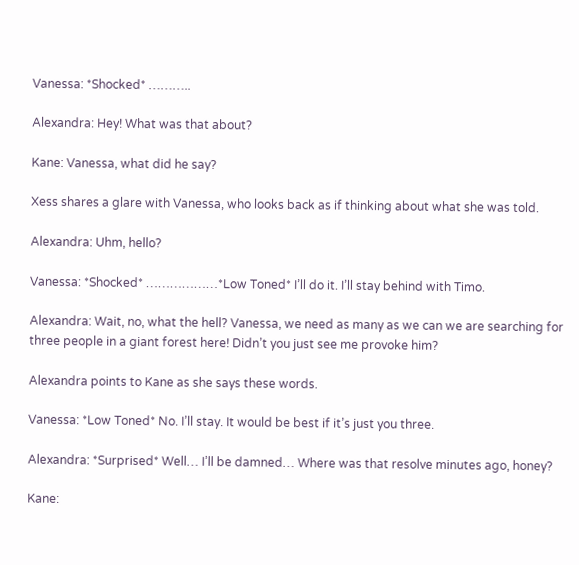Vanessa: *Shocked* ………..

Alexandra: Hey! What was that about?

Kane: Vanessa, what did he say?

Xess shares a glare with Vanessa, who looks back as if thinking about what she was told.

Alexandra: Uhm, hello?

Vanessa: *Shocked* ………………*Low Toned* I’ll do it. I’ll stay behind with Timo.

Alexandra: Wait, no, what the hell? Vanessa, we need as many as we can we are searching for three people in a giant forest here! Didn’t you just see me provoke him?

Alexandra points to Kane as she says these words.

Vanessa: *Low Toned* No. I’ll stay. It would be best if it’s just you three.

Alexandra: *Surprised* Well… I’ll be damned… Where was that resolve minutes ago, honey?

Kane: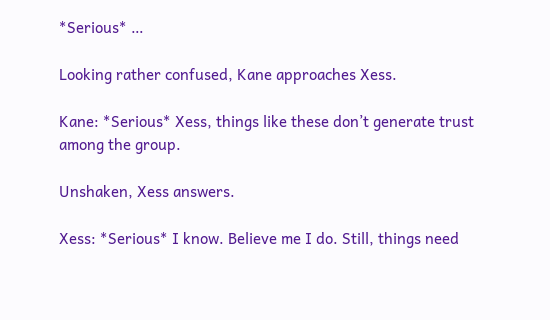*Serious* …

Looking rather confused, Kane approaches Xess.

Kane: *Serious* Xess, things like these don’t generate trust among the group.

Unshaken, Xess answers.

Xess: *Serious* I know. Believe me I do. Still, things need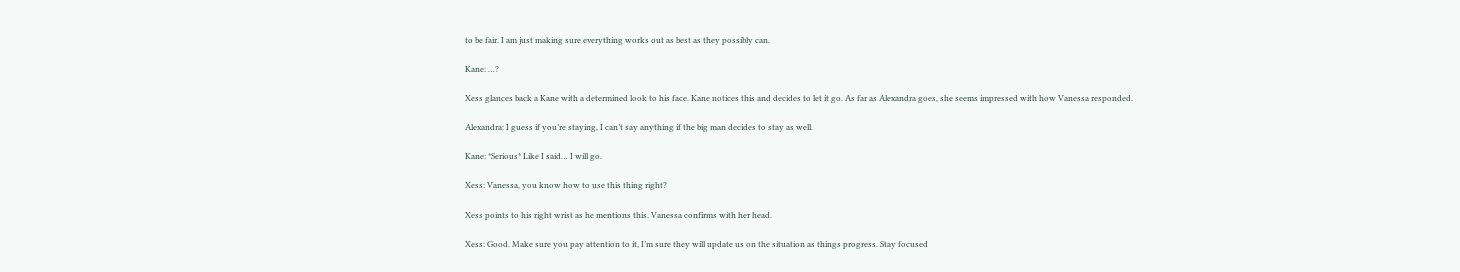to be fair. I am just making sure everything works out as best as they possibly can.

Kane: …?

Xess glances back a Kane with a determined look to his face. Kane notices this and decides to let it go. As far as Alexandra goes, she seems impressed with how Vanessa responded.

Alexandra: I guess if you’re staying, I can’t say anything if the big man decides to stay as well.

Kane: *Serious* Like I said… I will go.

Xess: Vanessa, you know how to use this thing right?

Xess points to his right wrist as he mentions this. Vanessa confirms with her head.

Xess: Good. Make sure you pay attention to it, I’m sure they will update us on the situation as things progress. Stay focused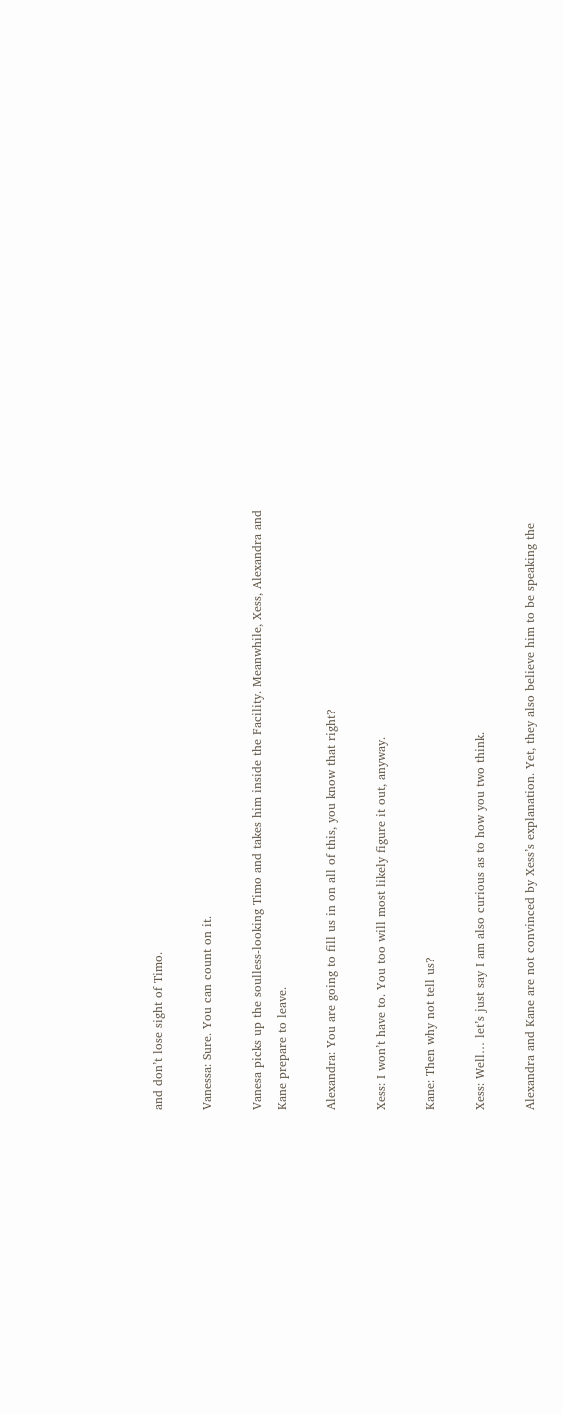and don’t lose sight of Timo.

Vanessa: Sure. You can count on it.

Vanesa picks up the soulless-looking Timo and takes him inside the Facility. Meanwhile, Xess, Alexandra and Kane prepare to leave.

Alexandra: You are going to fill us in on all of this, you know that right?

Xess: I won’t have to. You too will most likely figure it out, anyway.

Kane: Then why not tell us?

Xess: Well… let’s just say I am also curious as to how you two think.

Alexandra and Kane are not convinced by Xess’s explanation. Yet, they also believe him to be speaking the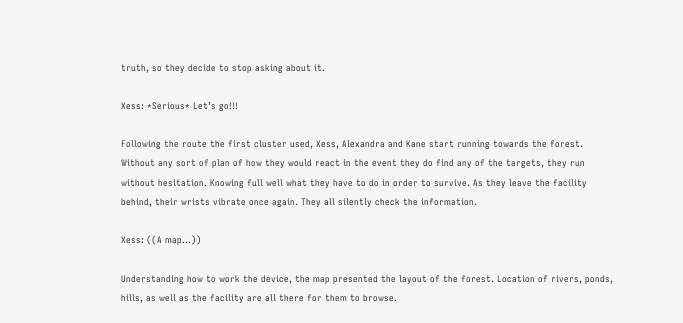truth, so they decide to stop asking about it.

Xess: *Serious* Let’s go!!!

Following the route the first cluster used, Xess, Alexandra and Kane start running towards the forest. Without any sort of plan of how they would react in the event they do find any of the targets, they run without hesitation. Knowing full well what they have to do in order to survive. As they leave the facility behind, their wrists vibrate once again. They all silently check the information.

Xess: ((A map…))

Understanding how to work the device, the map presented the layout of the forest. Location of rivers, ponds, hills, as well as the facility are all there for them to browse.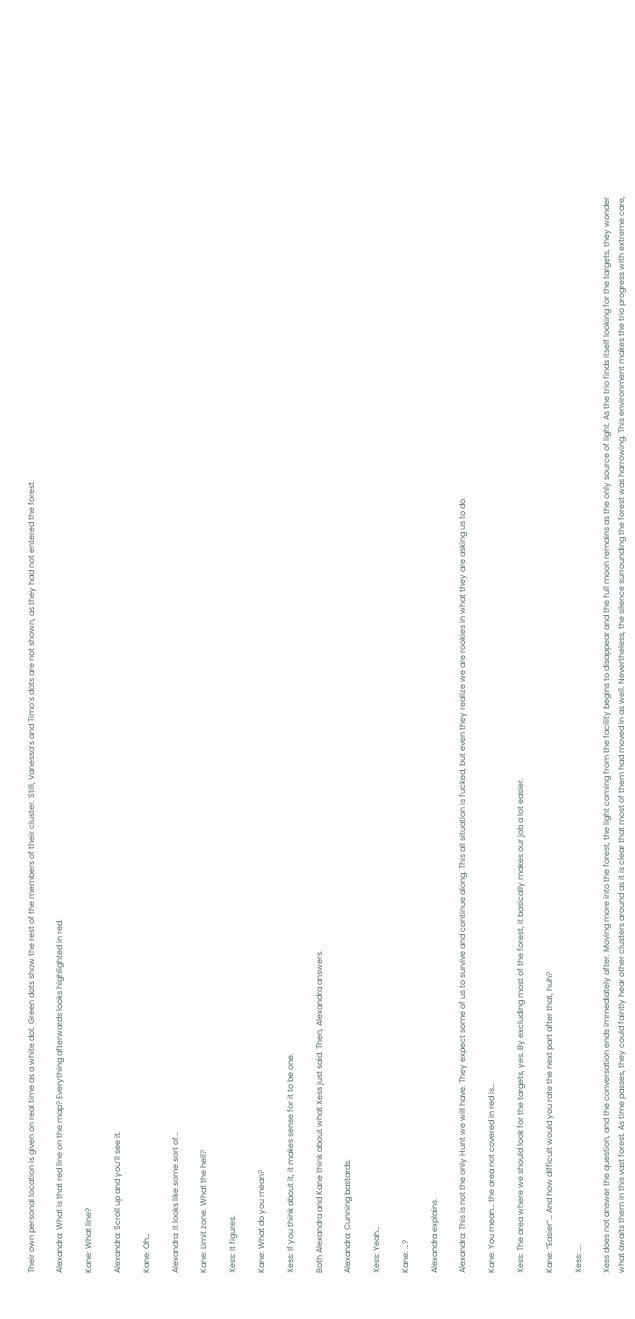Their own personal location is given on real time as a white dot. Green dots show the rest of the members of their cluster. Still, Vanessa’s and Timo’s dots are not shown, as they had not entered the forest.

Alexandra: What is that red line on the map? Everything afterwards looks highlighted in red.

Kane: What line?

Alexandra: Scroll up and you’ll see it.

Kane: Oh…

Alexandra: It looks like some sort of…

Kane: Limit zone. What the hell?

Xess: It figures.

Kane: What do you mean?

Xess: If you think about it, it makes sense for it to be one.

Both Alexandra and Kane think about what Xess just said. Then, Alexandra answers.

Alexandra: Cunning bastards.

Xess: Yeah…

Kane: …?

Alexandra explains.

Alexandra: This is not the only Hunt we will have. They expect some of us to survive and continue along. This all situation is fucked, but even they realize we are rookies in what they are asking us to do.

Kane: You mean… the area not covered in red is…

Xess: The area where we should look for the targets, yes. By excluding most of the forest, it basically makes our job a lot easier.

Kane: “Easier”… And how difficult would you rate the next part after that, huh?

Xess: ….

Xess does not answer the question, and the conversation ends immediately after. Moving more into the forest, the light coming from the facility begins to disappear and the full moon remains as the only source of light. As the trio finds itself looking for the targets, they wonder what awaits them in this vast forest. As time passes, they could faintly hear other clusters around as it is clear that most of them had moved in as well. Nevertheless, the silence surrounding the forest was harrowing. This environment makes the trio progress with extreme care,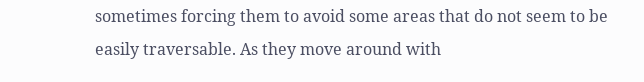sometimes forcing them to avoid some areas that do not seem to be easily traversable. As they move around with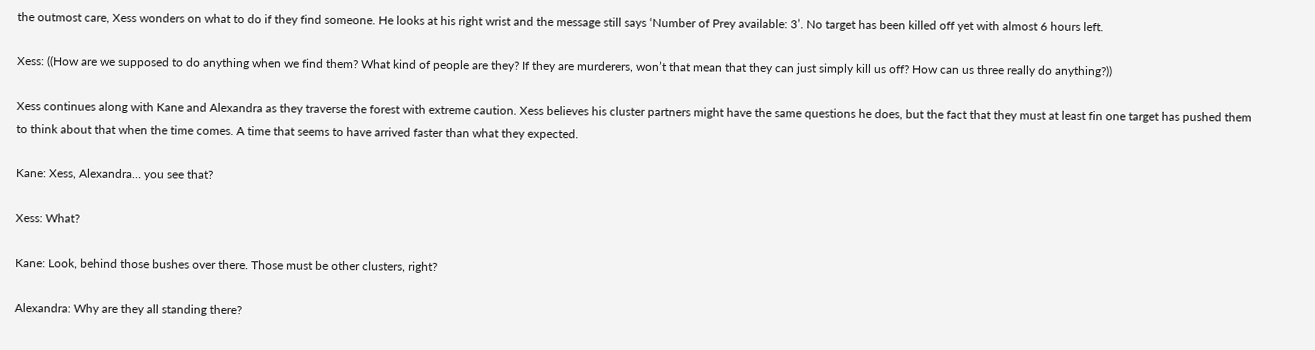the outmost care, Xess wonders on what to do if they find someone. He looks at his right wrist and the message still says ‘Number of Prey available: 3’. No target has been killed off yet with almost 6 hours left.

Xess: ((How are we supposed to do anything when we find them? What kind of people are they? If they are murderers, won’t that mean that they can just simply kill us off? How can us three really do anything?))

Xess continues along with Kane and Alexandra as they traverse the forest with extreme caution. Xess believes his cluster partners might have the same questions he does, but the fact that they must at least fin one target has pushed them to think about that when the time comes. A time that seems to have arrived faster than what they expected.

Kane: Xess, Alexandra… you see that?

Xess: What?

Kane: Look, behind those bushes over there. Those must be other clusters, right?

Alexandra: Why are they all standing there?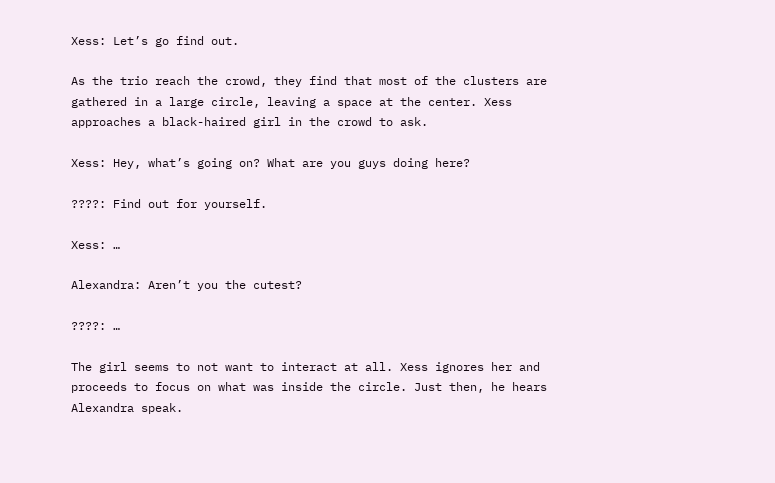Xess: Let’s go find out.

As the trio reach the crowd, they find that most of the clusters are gathered in a large circle, leaving a space at the center. Xess approaches a black-haired girl in the crowd to ask.

Xess: Hey, what’s going on? What are you guys doing here?

????: Find out for yourself.

Xess: …

Alexandra: Aren’t you the cutest?

????: …

The girl seems to not want to interact at all. Xess ignores her and proceeds to focus on what was inside the circle. Just then, he hears Alexandra speak.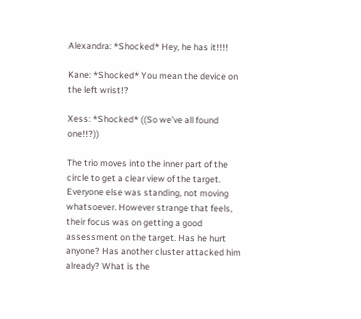Alexandra: *Shocked* Hey, he has it!!!!

Kane: *Shocked* You mean the device on the left wrist!?

Xess: *Shocked* ((So we’ve all found one!!?))

The trio moves into the inner part of the circle to get a clear view of the target. Everyone else was standing, not moving whatsoever. However strange that feels, their focus was on getting a good assessment on the target. Has he hurt anyone? Has another cluster attacked him already? What is the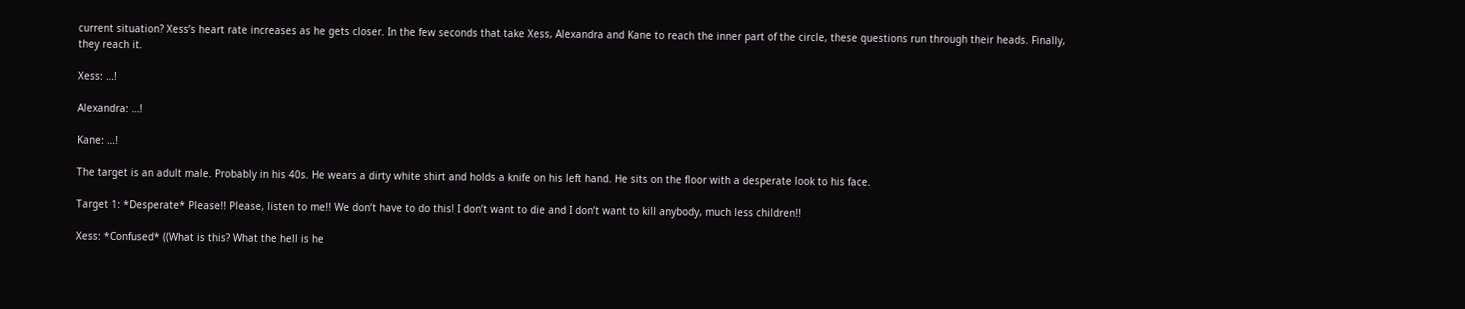current situation? Xess’s heart rate increases as he gets closer. In the few seconds that take Xess, Alexandra and Kane to reach the inner part of the circle, these questions run through their heads. Finally, they reach it.

Xess: …!

Alexandra: …!

Kane: …!

The target is an adult male. Probably in his 40s. He wears a dirty white shirt and holds a knife on his left hand. He sits on the floor with a desperate look to his face.

Target 1: *Desperate* Please!! Please, listen to me!! We don’t have to do this! I don’t want to die and I don’t want to kill anybody, much less children!!

Xess: *Confused* ((What is this? What the hell is he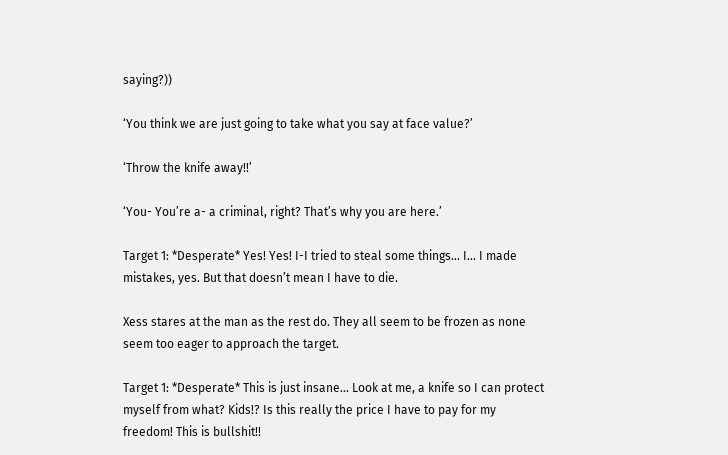saying?))

‘You think we are just going to take what you say at face value?’

‘Throw the knife away!!’

‘You- You’re a- a criminal, right? That’s why you are here.’

Target 1: *Desperate* Yes! Yes! I-I tried to steal some things… I… I made mistakes, yes. But that doesn’t mean I have to die.

Xess stares at the man as the rest do. They all seem to be frozen as none seem too eager to approach the target.

Target 1: *Desperate* This is just insane… Look at me, a knife so I can protect myself from what? Kids!? Is this really the price I have to pay for my freedom! This is bullshit!!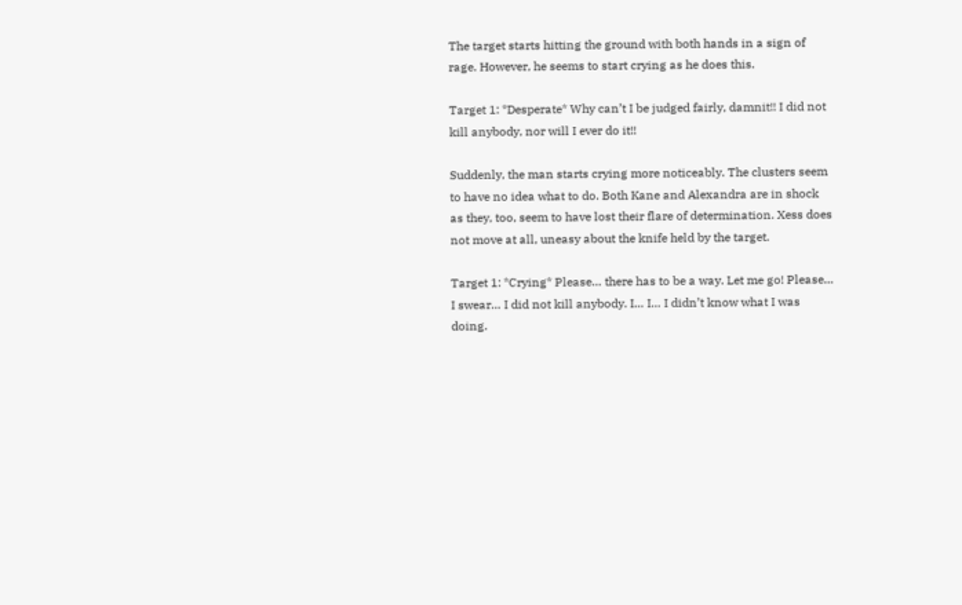The target starts hitting the ground with both hands in a sign of rage. However, he seems to start crying as he does this.

Target 1: *Desperate* Why can’t I be judged fairly, damnit!! I did not kill anybody, nor will I ever do it!!

Suddenly, the man starts crying more noticeably. The clusters seem to have no idea what to do. Both Kane and Alexandra are in shock as they, too, seem to have lost their flare of determination. Xess does not move at all, uneasy about the knife held by the target.

Target 1: *Crying* Please… there has to be a way. Let me go! Please… I swear… I did not kill anybody. I… I… I didn’t know what I was doing.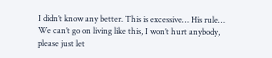I didn’t know any better. This is excessive… His rule… We can’t go on living like this, I won’t hurt anybody, please just let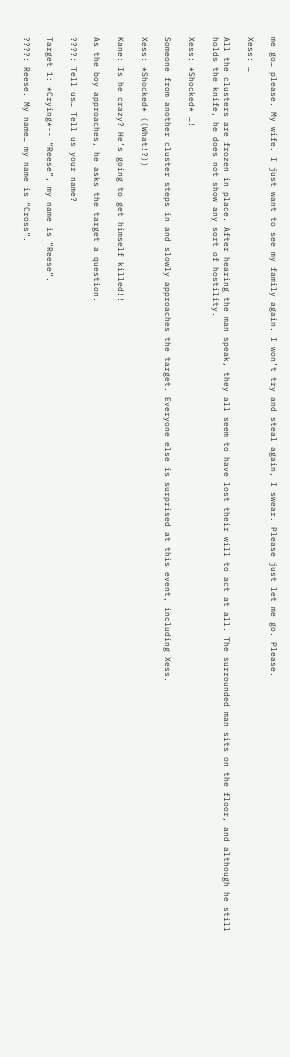me go… please. My wife. I just want to see my family again. I won’t try and steal again, I swear. Please just let me go. Please.

Xess: …

All the clusters are frozen in place. After hearing the man speak, they all seem to have lost their will to act at all. The surrounded man sits on the floor, and although he still holds the knife, he does not show any sort of hostility.

Xess: *Shocked* …!

Someone from another cluster steps in and slowly approaches the target. Everyone else is surprised at this event, including Xess.

Xess: *Shocked* ((What!?))

Kane: Is he crazy? He’s going to get himself killed!!

As the boy approaches, he asks the target a question.

????: Tell us… Tell us your name?

Target 1: *Crying*-- “Reese”, my name is “Reese”.

????: Reese. My name… my name is “Cross”.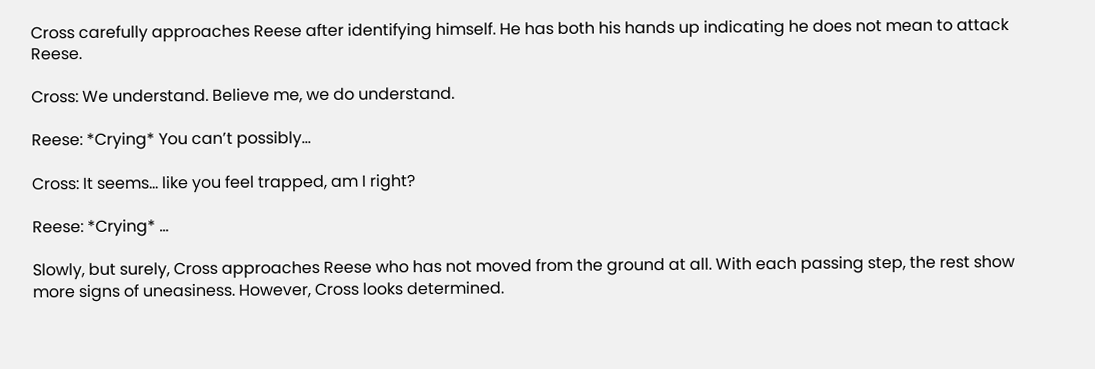Cross carefully approaches Reese after identifying himself. He has both his hands up indicating he does not mean to attack Reese.

Cross: We understand. Believe me, we do understand.

Reese: *Crying* You can’t possibly…

Cross: It seems… like you feel trapped, am I right?

Reese: *Crying* …

Slowly, but surely, Cross approaches Reese who has not moved from the ground at all. With each passing step, the rest show more signs of uneasiness. However, Cross looks determined.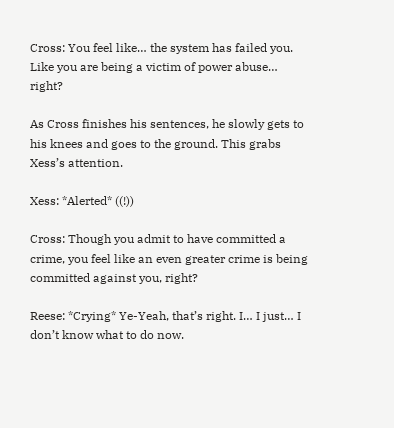Cross: You feel like… the system has failed you. Like you are being a victim of power abuse… right?

As Cross finishes his sentences, he slowly gets to his knees and goes to the ground. This grabs Xess’s attention.

Xess: *Alerted* ((!))

Cross: Though you admit to have committed a crime, you feel like an even greater crime is being committed against you, right?

Reese: *Crying* Ye-Yeah, that’s right. I… I just… I don’t know what to do now.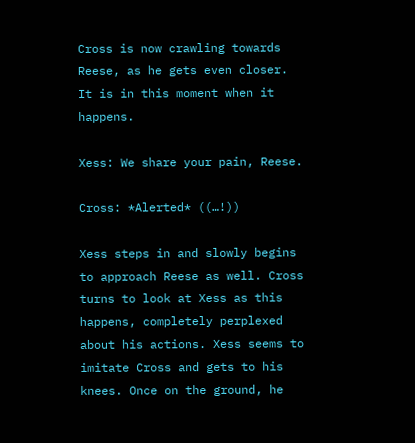Cross is now crawling towards Reese, as he gets even closer. It is in this moment when it happens.

Xess: We share your pain, Reese.

Cross: *Alerted* ((…!))

Xess steps in and slowly begins to approach Reese as well. Cross turns to look at Xess as this happens, completely perplexed about his actions. Xess seems to imitate Cross and gets to his knees. Once on the ground, he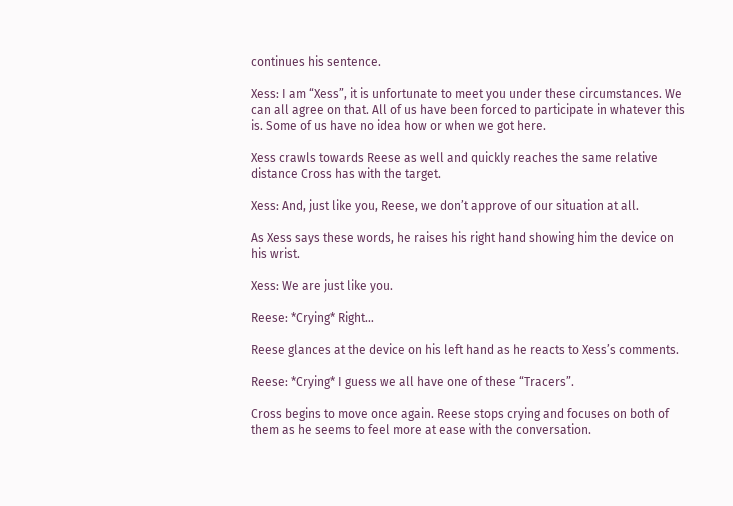continues his sentence.

Xess: I am “Xess”, it is unfortunate to meet you under these circumstances. We can all agree on that. All of us have been forced to participate in whatever this is. Some of us have no idea how or when we got here.

Xess crawls towards Reese as well and quickly reaches the same relative distance Cross has with the target.

Xess: And, just like you, Reese, we don’t approve of our situation at all.

As Xess says these words, he raises his right hand showing him the device on his wrist.

Xess: We are just like you.

Reese: *Crying* Right…

Reese glances at the device on his left hand as he reacts to Xess’s comments.

Reese: *Crying* I guess we all have one of these “Tracers”.

Cross begins to move once again. Reese stops crying and focuses on both of them as he seems to feel more at ease with the conversation.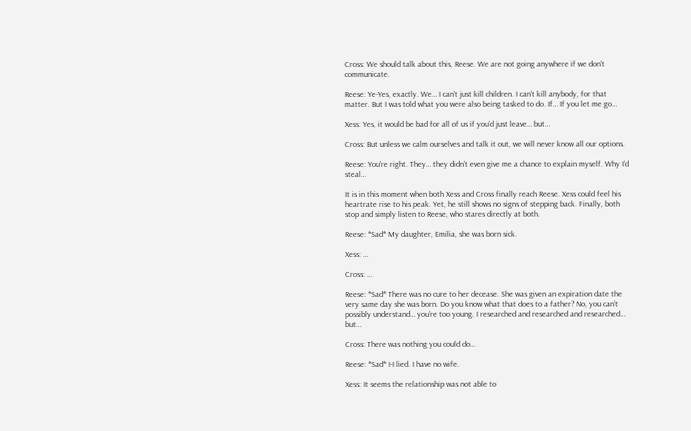Cross: We should talk about this, Reese. We are not going anywhere if we don’t communicate.

Reese: Ye-Yes, exactly. We… I can’t just kill children. I can’t kill anybody, for that matter. But I was told what you were also being tasked to do. If… If you let me go…

Xess: Yes, it would be bad for all of us if you’d just leave… but…

Cross: But unless we calm ourselves and talk it out, we will never know all our options.

Reese: You’re right. They… they didn’t even give me a chance to explain myself. Why I’d steal…

It is in this moment when both Xess and Cross finally reach Reese. Xess could feel his heartrate rise to his peak. Yet, he still shows no signs of stepping back. Finally, both stop and simply listen to Reese, who stares directly at both.

Reese: *Sad* My daughter, Emilia, she was born sick.

Xess: …

Cross: …

Reese: *Sad* There was no cure to her decease. She was given an expiration date the very same day she was born. Do you know what that does to a father? No, you can’t possibly understand… you’re too young. I researched and researched and researched… but…

Cross: There was nothing you could do…

Reese: *Sad* I-I lied. I have no wife.

Xess: It seems the relationship was not able to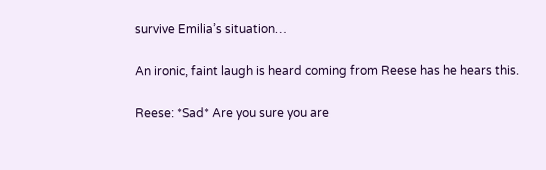survive Emilia’s situation…

An ironic, faint laugh is heard coming from Reese has he hears this.

Reese: *Sad* Are you sure you are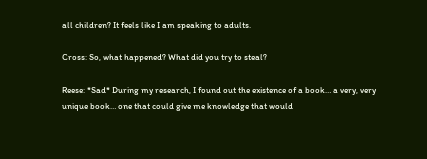all children? It feels like I am speaking to adults.

Cross: So, what happened? What did you try to steal?

Reese: *Sad* During my research, I found out the existence of a book… a very, very unique book… one that could give me knowledge that would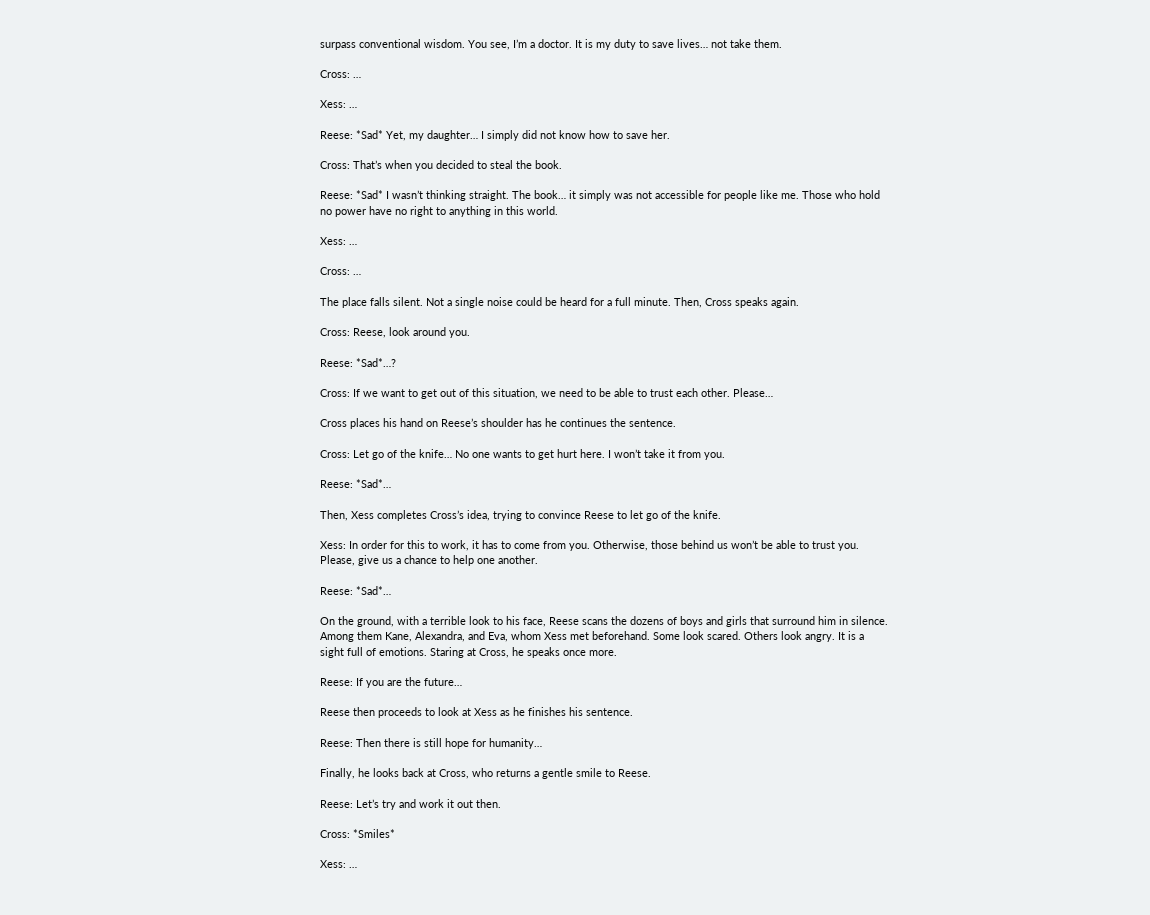surpass conventional wisdom. You see, I’m a doctor. It is my duty to save lives… not take them.

Cross: …

Xess: …

Reese: *Sad* Yet, my daughter… I simply did not know how to save her.

Cross: That’s when you decided to steal the book.

Reese: *Sad* I wasn’t thinking straight. The book… it simply was not accessible for people like me. Those who hold no power have no right to anything in this world.

Xess: …

Cross: …

The place falls silent. Not a single noise could be heard for a full minute. Then, Cross speaks again.

Cross: Reese, look around you.

Reese: *Sad*…?

Cross: If we want to get out of this situation, we need to be able to trust each other. Please…

Cross places his hand on Reese’s shoulder has he continues the sentence.

Cross: Let go of the knife… No one wants to get hurt here. I won’t take it from you.

Reese: *Sad*…

Then, Xess completes Cross’s idea, trying to convince Reese to let go of the knife.

Xess: In order for this to work, it has to come from you. Otherwise, those behind us won’t be able to trust you. Please, give us a chance to help one another.

Reese: *Sad*…

On the ground, with a terrible look to his face, Reese scans the dozens of boys and girls that surround him in silence. Among them Kane, Alexandra, and Eva, whom Xess met beforehand. Some look scared. Others look angry. It is a sight full of emotions. Staring at Cross, he speaks once more.

Reese: If you are the future…

Reese then proceeds to look at Xess as he finishes his sentence.

Reese: Then there is still hope for humanity…

Finally, he looks back at Cross, who returns a gentle smile to Reese.

Reese: Let’s try and work it out then.

Cross: *Smiles*

Xess: …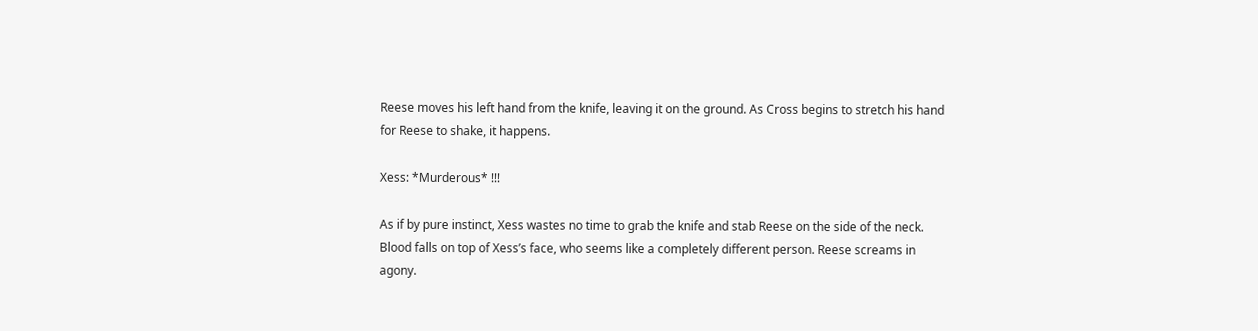Reese moves his left hand from the knife, leaving it on the ground. As Cross begins to stretch his hand for Reese to shake, it happens.

Xess: *Murderous* !!!

As if by pure instinct, Xess wastes no time to grab the knife and stab Reese on the side of the neck. Blood falls on top of Xess’s face, who seems like a completely different person. Reese screams in agony.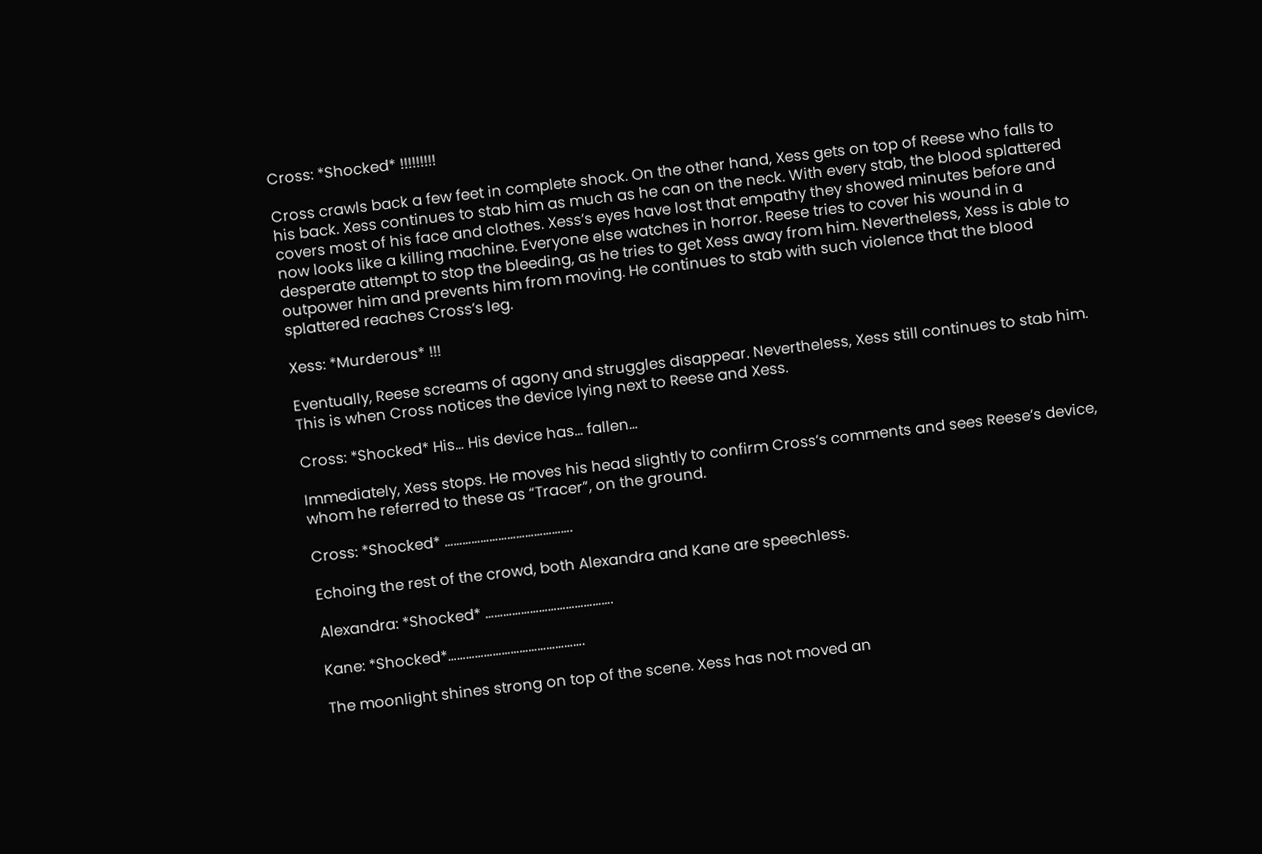Cross: *Shocked* !!!!!!!!!

Cross crawls back a few feet in complete shock. On the other hand, Xess gets on top of Reese who falls to his back. Xess continues to stab him as much as he can on the neck. With every stab, the blood splattered covers most of his face and clothes. Xess’s eyes have lost that empathy they showed minutes before and now looks like a killing machine. Everyone else watches in horror. Reese tries to cover his wound in a desperate attempt to stop the bleeding, as he tries to get Xess away from him. Nevertheless, Xess is able to outpower him and prevents him from moving. He continues to stab with such violence that the blood splattered reaches Cross’s leg.

Xess: *Murderous* !!!

Eventually, Reese screams of agony and struggles disappear. Nevertheless, Xess still continues to stab him. This is when Cross notices the device lying next to Reese and Xess.

Cross: *Shocked* His… His device has… fallen…

Immediately, Xess stops. He moves his head slightly to confirm Cross’s comments and sees Reese’s device, whom he referred to these as “Tracer”, on the ground.

Cross: *Shocked* …………………………………….

Echoing the rest of the crowd, both Alexandra and Kane are speechless.

Alexandra: *Shocked* …………………………………….

Kane: *Shocked*……………………………………….

The moonlight shines strong on top of the scene. Xess has not moved an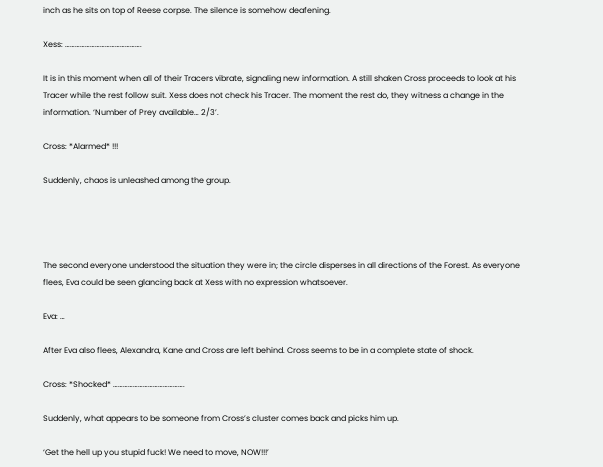inch as he sits on top of Reese corpse. The silence is somehow deafening.

Xess: ……………………………………….

It is in this moment when all of their Tracers vibrate, signaling new information. A still shaken Cross proceeds to look at his Tracer while the rest follow suit. Xess does not check his Tracer. The moment the rest do, they witness a change in the information. ‘Number of Prey available… 2/3’.

Cross: *Alarmed* !!!

Suddenly, chaos is unleashed among the group.




The second everyone understood the situation they were in; the circle disperses in all directions of the Forest. As everyone flees, Eva could be seen glancing back at Xess with no expression whatsoever.

Eva: …

After Eva also flees, Alexandra, Kane and Cross are left behind. Cross seems to be in a complete state of shock.

Cross: *Shocked* …………………………………….

Suddenly, what appears to be someone from Cross’s cluster comes back and picks him up.

‘Get the hell up you stupid fuck! We need to move, NOW!!!’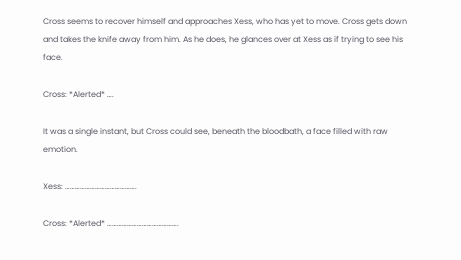Cross seems to recover himself and approaches Xess, who has yet to move. Cross gets down and takes the knife away from him. As he does, he glances over at Xess as if trying to see his face.

Cross: *Alerted* ….

It was a single instant, but Cross could see, beneath the bloodbath, a face filled with raw emotion.

Xess: …………………………………….

Cross: *Alerted* …………………………………….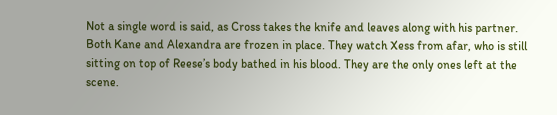Not a single word is said, as Cross takes the knife and leaves along with his partner. Both Kane and Alexandra are frozen in place. They watch Xess from afar, who is still sitting on top of Reese’s body bathed in his blood. They are the only ones left at the scene.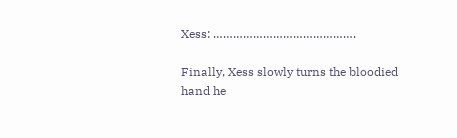Xess: …………………………………….

Finally, Xess slowly turns the bloodied hand he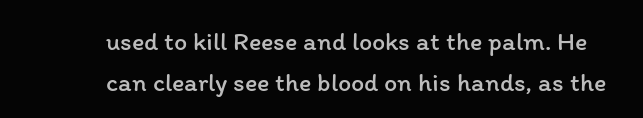used to kill Reese and looks at the palm. He can clearly see the blood on his hands, as the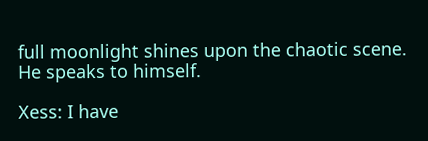full moonlight shines upon the chaotic scene. He speaks to himself.

Xess: I have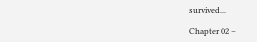survived...

Chapter 02 –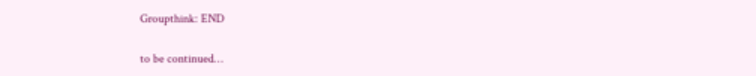Groupthink: END

to be continued…